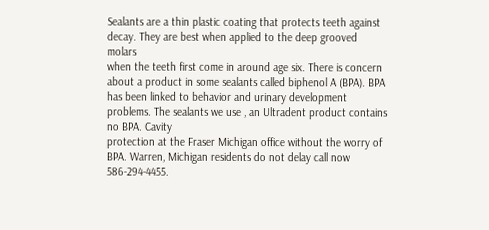Sealants are a thin plastic coating that protects teeth against decay. They are best when applied to the deep grooved molars
when the teeth first come in around age six. There is concern about a product in some sealants called biphenol A (BPA). BPA
has been linked to behavior and urinary development problems. The sealants we use , an Ultradent product contains no BPA. Cavity
protection at the Fraser Michigan office without the worry of BPA. Warren, Michigan residents do not delay call now 586-294-4455.